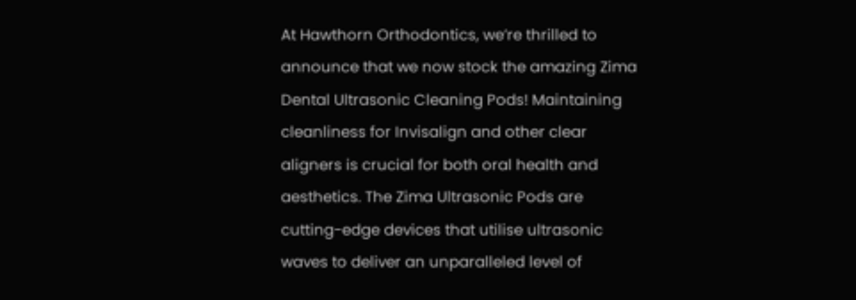At Hawthorn Orthodontics, we’re thrilled to announce that we now stock the amazing Zima Dental Ultrasonic Cleaning Pods! Maintaining cleanliness for Invisalign and other clear aligners is crucial for both oral health and aesthetics. The Zima Ultrasonic Pods are cutting-edge devices that utilise ultrasonic waves to deliver an unparalleled level of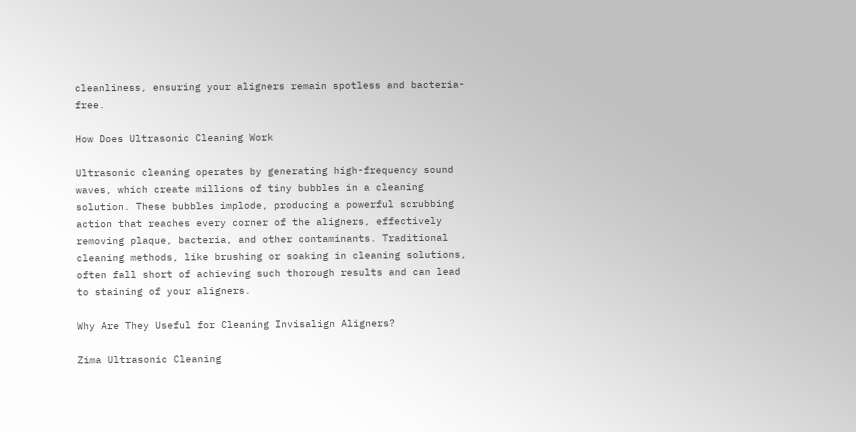cleanliness, ensuring your aligners remain spotless and bacteria-free.

How Does Ultrasonic Cleaning Work

Ultrasonic cleaning operates by generating high-frequency sound waves, which create millions of tiny bubbles in a cleaning solution. These bubbles implode, producing a powerful scrubbing action that reaches every corner of the aligners, effectively removing plaque, bacteria, and other contaminants. Traditional cleaning methods, like brushing or soaking in cleaning solutions, often fall short of achieving such thorough results and can lead to staining of your aligners.

Why Are They Useful for Cleaning Invisalign Aligners?

Zima Ultrasonic Cleaning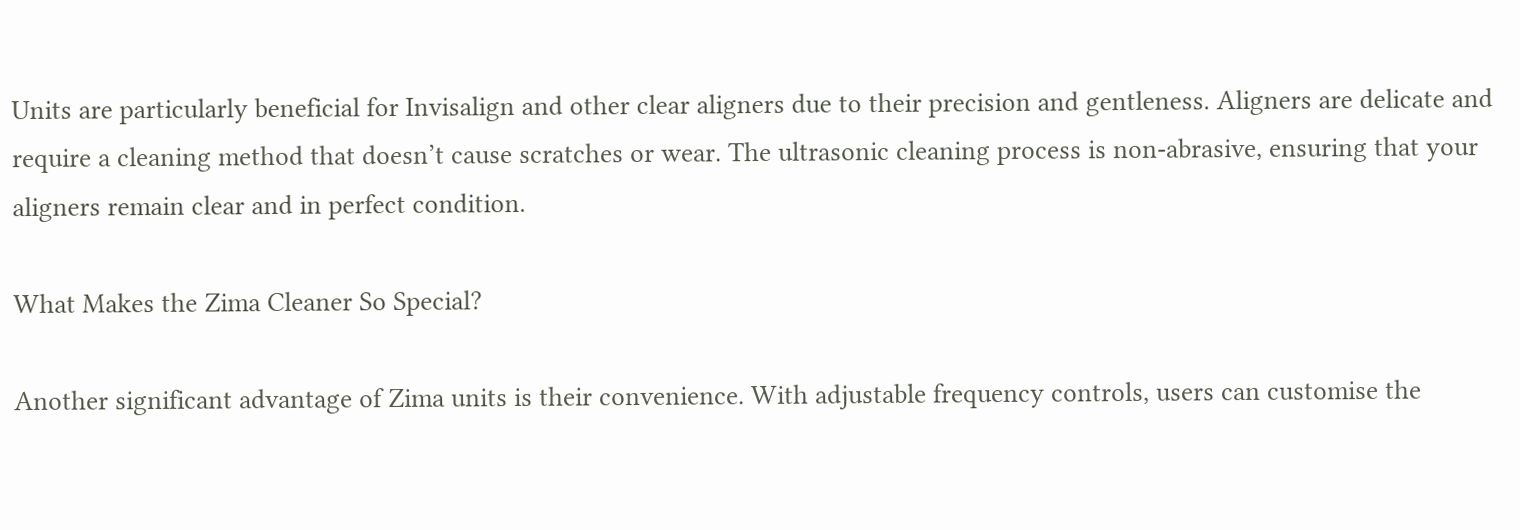Units are particularly beneficial for Invisalign and other clear aligners due to their precision and gentleness. Aligners are delicate and require a cleaning method that doesn’t cause scratches or wear. The ultrasonic cleaning process is non-abrasive, ensuring that your aligners remain clear and in perfect condition.

What Makes the Zima Cleaner So Special?

Another significant advantage of Zima units is their convenience. With adjustable frequency controls, users can customise the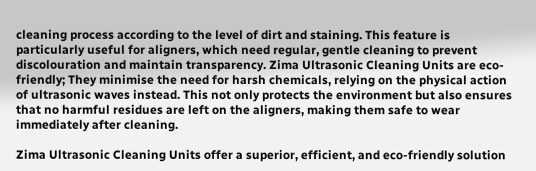cleaning process according to the level of dirt and staining. This feature is particularly useful for aligners, which need regular, gentle cleaning to prevent discolouration and maintain transparency. Zima Ultrasonic Cleaning Units are eco-friendly; They minimise the need for harsh chemicals, relying on the physical action of ultrasonic waves instead. This not only protects the environment but also ensures that no harmful residues are left on the aligners, making them safe to wear immediately after cleaning.

Zima Ultrasonic Cleaning Units offer a superior, efficient, and eco-friendly solution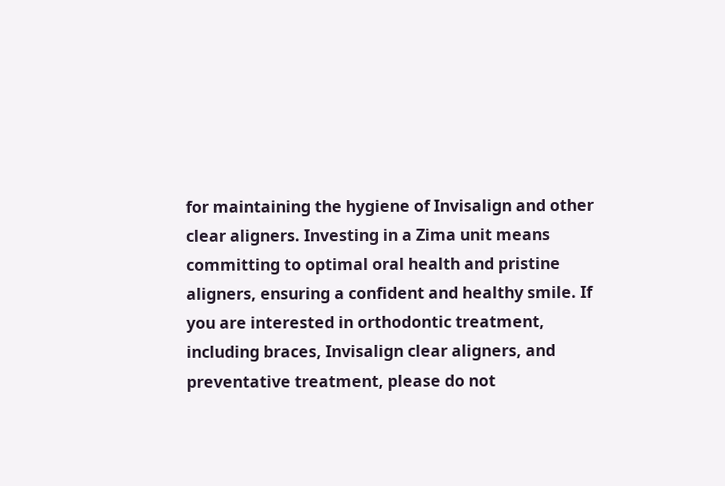for maintaining the hygiene of Invisalign and other clear aligners. Investing in a Zima unit means committing to optimal oral health and pristine aligners, ensuring a confident and healthy smile. If you are interested in orthodontic treatment, including braces, Invisalign clear aligners, and preventative treatment, please do not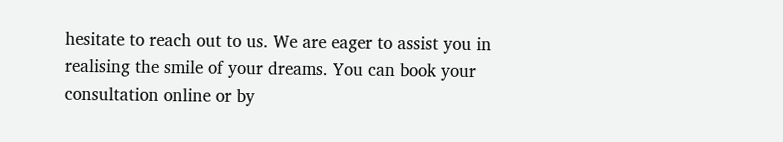hesitate to reach out to us. We are eager to assist you in realising the smile of your dreams. You can book your consultation online or by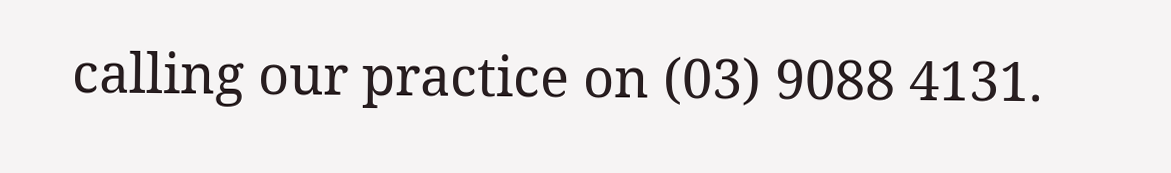calling our practice on (03) 9088 4131.